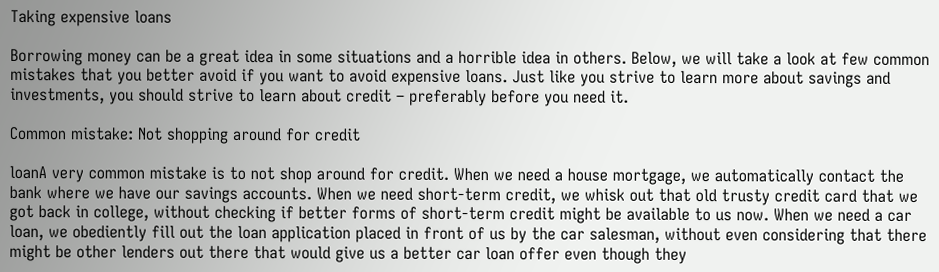Taking expensive loans

Borrowing money can be a great idea in some situations and a horrible idea in others. Below, we will take a look at few common mistakes that you better avoid if you want to avoid expensive loans. Just like you strive to learn more about savings and investments, you should strive to learn about credit – preferably before you need it.

Common mistake: Not shopping around for credit

loanA very common mistake is to not shop around for credit. When we need a house mortgage, we automatically contact the bank where we have our savings accounts. When we need short-term credit, we whisk out that old trusty credit card that we got back in college, without checking if better forms of short-term credit might be available to us now. When we need a car loan, we obediently fill out the loan application placed in front of us by the car salesman, without even considering that there might be other lenders out there that would give us a better car loan offer even though they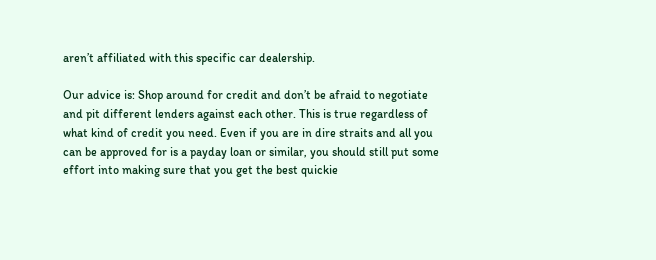aren’t affiliated with this specific car dealership.

Our advice is: Shop around for credit and don’t be afraid to negotiate and pit different lenders against each other. This is true regardless of what kind of credit you need. Even if you are in dire straits and all you can be approved for is a payday loan or similar, you should still put some effort into making sure that you get the best quickie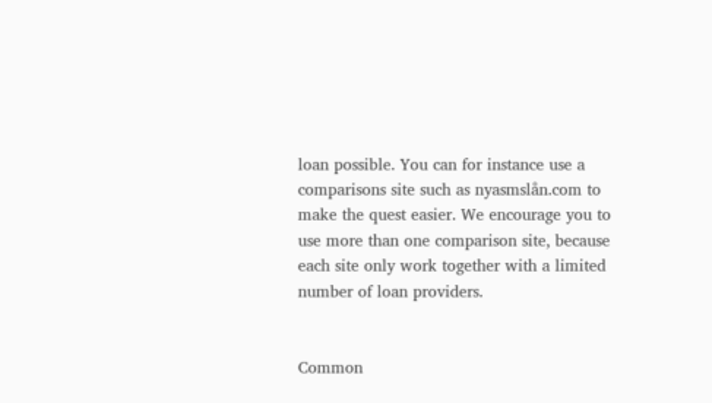loan possible. You can for instance use a comparisons site such as nyasmslån.com to make the quest easier. We encourage you to use more than one comparison site, because each site only work together with a limited number of loan providers.


Common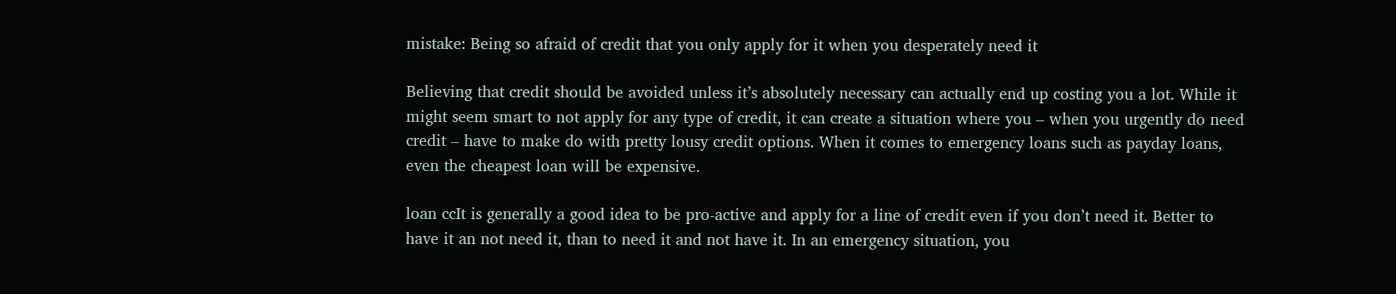mistake: Being so afraid of credit that you only apply for it when you desperately need it

Believing that credit should be avoided unless it’s absolutely necessary can actually end up costing you a lot. While it might seem smart to not apply for any type of credit, it can create a situation where you – when you urgently do need credit – have to make do with pretty lousy credit options. When it comes to emergency loans such as payday loans, even the cheapest loan will be expensive.

loan ccIt is generally a good idea to be pro-active and apply for a line of credit even if you don’t need it. Better to have it an not need it, than to need it and not have it. In an emergency situation, you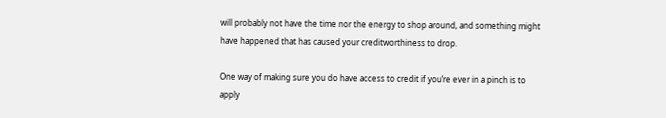will probably not have the time nor the energy to shop around, and something might have happened that has caused your creditworthiness to drop.

One way of making sure you do have access to credit if you’re ever in a pinch is to apply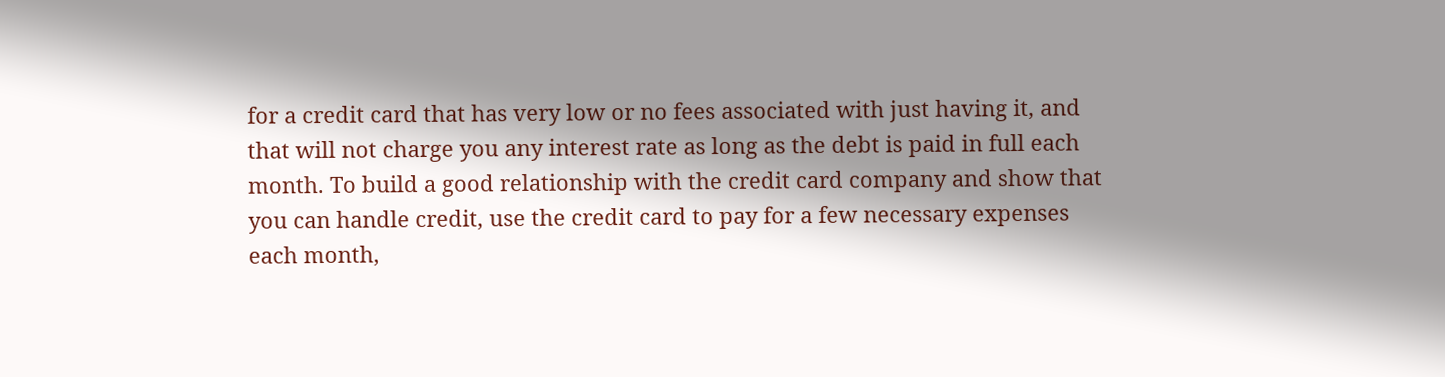for a credit card that has very low or no fees associated with just having it, and that will not charge you any interest rate as long as the debt is paid in full each month. To build a good relationship with the credit card company and show that you can handle credit, use the credit card to pay for a few necessary expenses each month,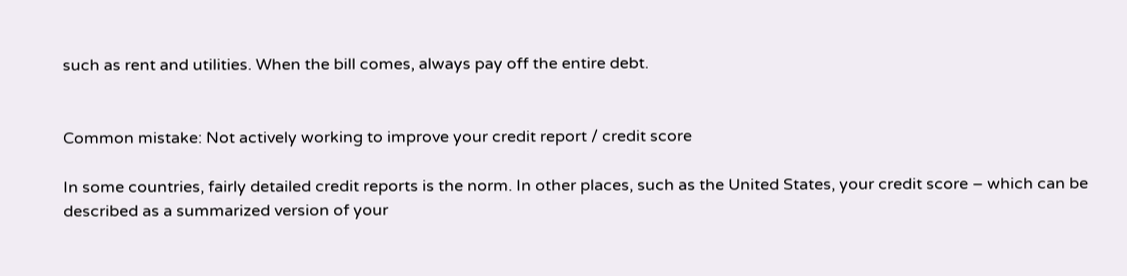such as rent and utilities. When the bill comes, always pay off the entire debt.


Common mistake: Not actively working to improve your credit report / credit score

In some countries, fairly detailed credit reports is the norm. In other places, such as the United States, your credit score – which can be described as a summarized version of your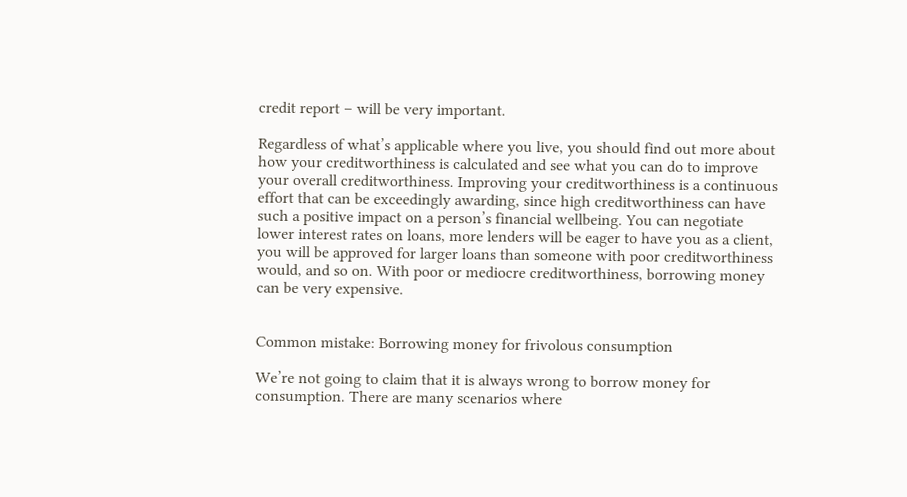credit report – will be very important.

Regardless of what’s applicable where you live, you should find out more about how your creditworthiness is calculated and see what you can do to improve your overall creditworthiness. Improving your creditworthiness is a continuous effort that can be exceedingly awarding, since high creditworthiness can have such a positive impact on a person’s financial wellbeing. You can negotiate lower interest rates on loans, more lenders will be eager to have you as a client, you will be approved for larger loans than someone with poor creditworthiness would, and so on. With poor or mediocre creditworthiness, borrowing money can be very expensive.


Common mistake: Borrowing money for frivolous consumption

We’re not going to claim that it is always wrong to borrow money for consumption. There are many scenarios where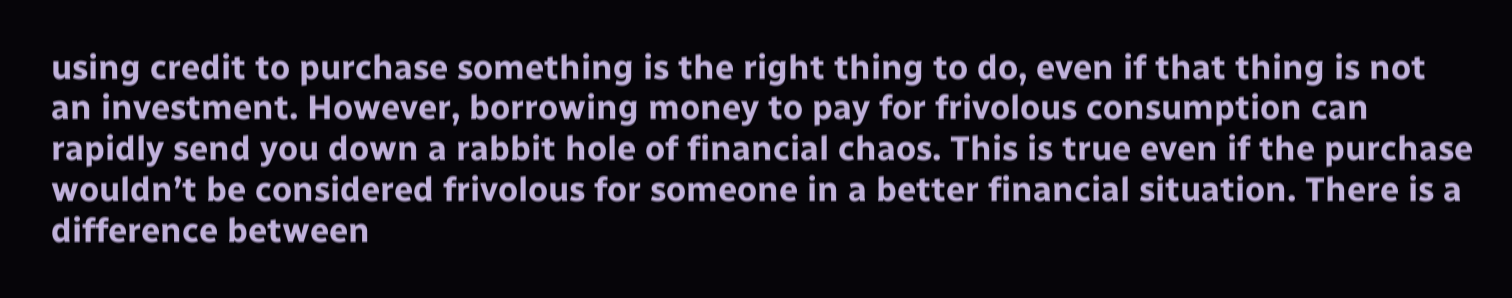using credit to purchase something is the right thing to do, even if that thing is not an investment. However, borrowing money to pay for frivolous consumption can rapidly send you down a rabbit hole of financial chaos. This is true even if the purchase wouldn’t be considered frivolous for someone in a better financial situation. There is a difference between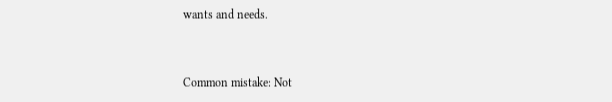wants and needs.


Common mistake: Not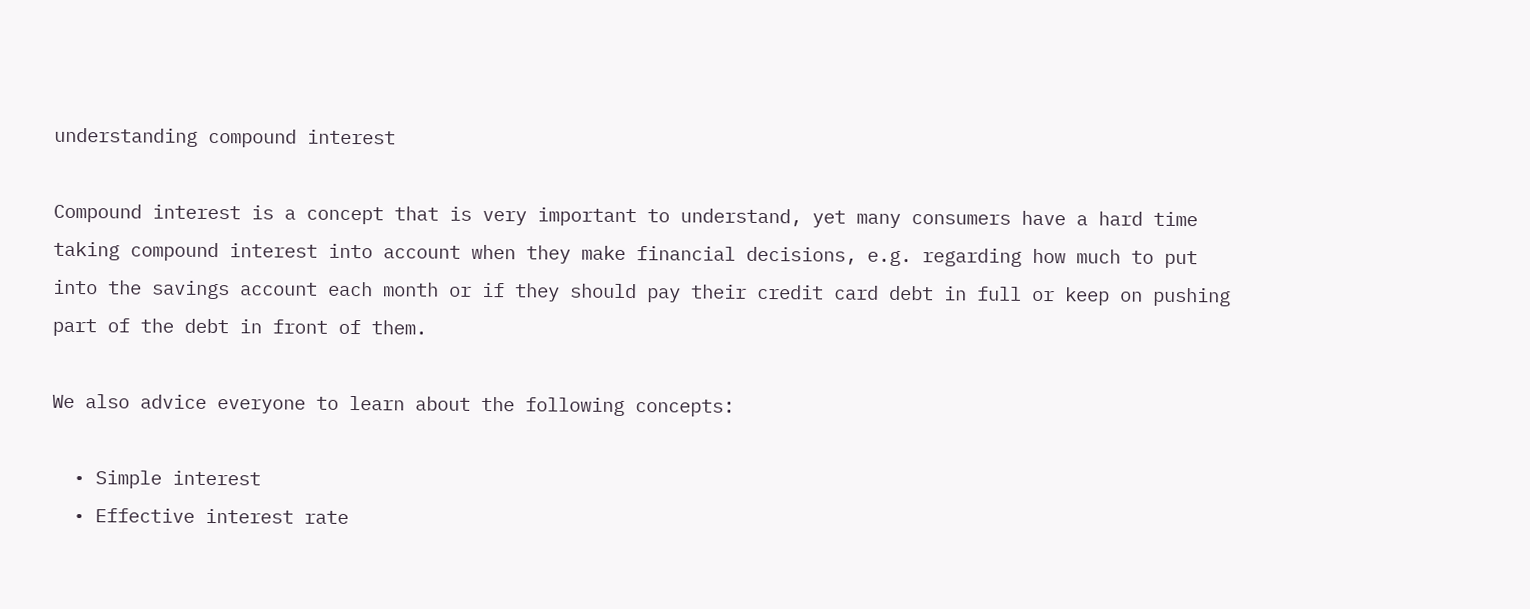understanding compound interest

Compound interest is a concept that is very important to understand, yet many consumers have a hard time taking compound interest into account when they make financial decisions, e.g. regarding how much to put into the savings account each month or if they should pay their credit card debt in full or keep on pushing part of the debt in front of them.

We also advice everyone to learn about the following concepts:

  • Simple interest
  • Effective interest rate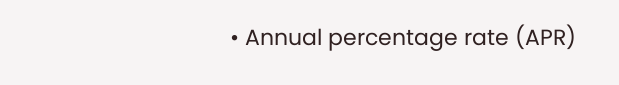• Annual percentage rate (APR)